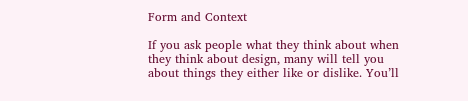Form and Context

If you ask people what they think about when they think about design, many will tell you about things they either like or dislike. You’ll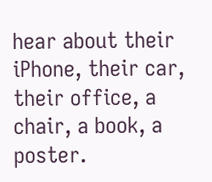hear about their iPhone, their car, their office, a chair, a book, a poster.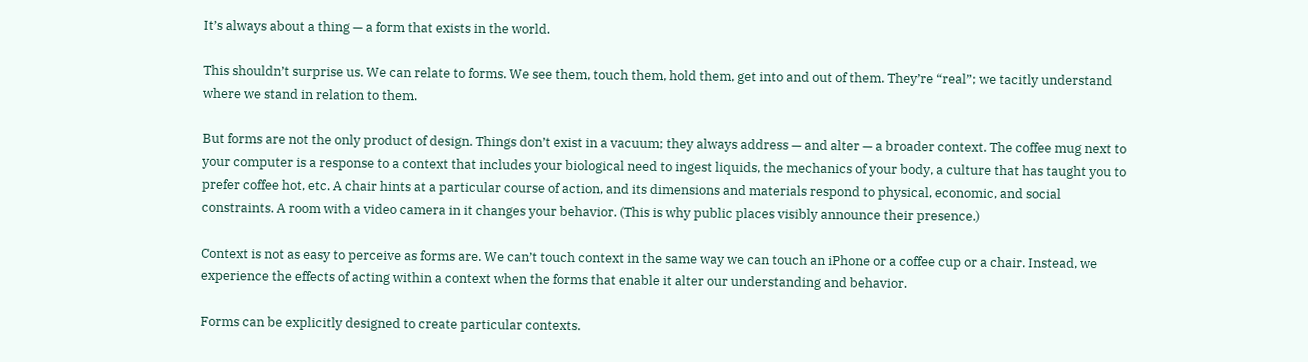It’s always about a thing — a form that exists in the world.

This shouldn’t surprise us. We can relate to forms. We see them, touch them, hold them, get into and out of them. They’re “real”; we tacitly understand where we stand in relation to them.

But forms are not the only product of design. Things don’t exist in a vacuum; they always address — and alter — a broader context. The coffee mug next to your computer is a response to a context that includes your biological need to ingest liquids, the mechanics of your body, a culture that has taught you to prefer coffee hot, etc. A chair hints at a particular course of action, and its dimensions and materials respond to physical, economic, and social constraints. A room with a video camera in it changes your behavior. (This is why public places visibly announce their presence.)

Context is not as easy to perceive as forms are. We can’t touch context in the same way we can touch an iPhone or a coffee cup or a chair. Instead, we experience the effects of acting within a context when the forms that enable it alter our understanding and behavior.

Forms can be explicitly designed to create particular contexts.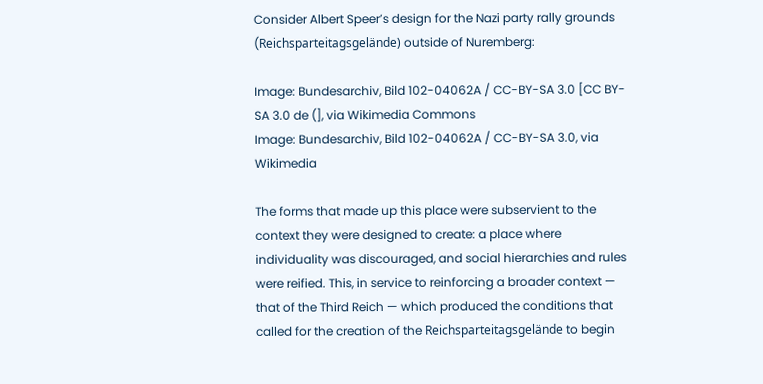Consider Albert Speer’s design for the Nazi party rally grounds (Reichsparteitagsgelände) outside of Nuremberg:

Image: Bundesarchiv, Bild 102-04062A / CC-BY-SA 3.0 [CC BY-SA 3.0 de (], via Wikimedia Commons
Image: Bundesarchiv, Bild 102-04062A / CC-BY-SA 3.0, via Wikimedia

The forms that made up this place were subservient to the context they were designed to create: a place where individuality was discouraged, and social hierarchies and rules were reified. This, in service to reinforcing a broader context — that of the Third Reich — which produced the conditions that called for the creation of the Reichsparteitagsgelände to begin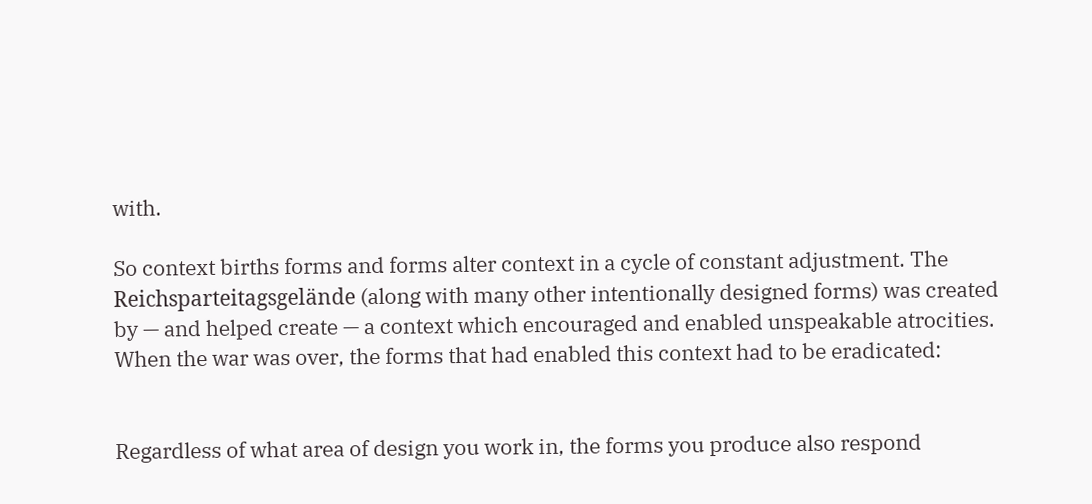with.

So context births forms and forms alter context in a cycle of constant adjustment. The Reichsparteitagsgelände (along with many other intentionally designed forms) was created by — and helped create — a context which encouraged and enabled unspeakable atrocities. When the war was over, the forms that had enabled this context had to be eradicated:


Regardless of what area of design you work in, the forms you produce also respond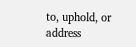to, uphold, or address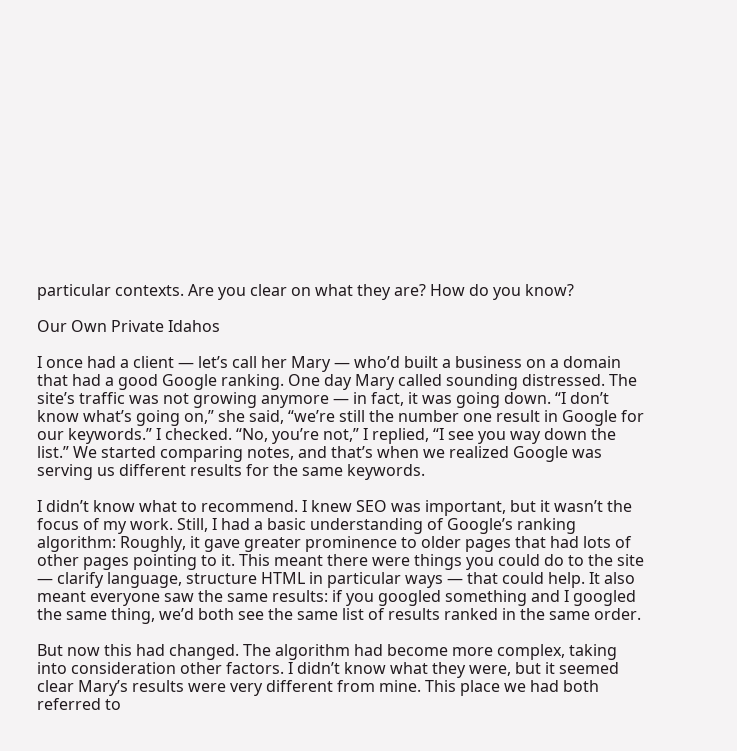particular contexts. Are you clear on what they are? How do you know?

Our Own Private Idahos

I once had a client — let’s call her Mary — who’d built a business on a domain that had a good Google ranking. One day Mary called sounding distressed. The site’s traffic was not growing anymore — in fact, it was going down. “I don’t know what’s going on,” she said, “we’re still the number one result in Google for our keywords.” I checked. “No, you’re not,” I replied, “I see you way down the list.” We started comparing notes, and that’s when we realized Google was serving us different results for the same keywords.

I didn’t know what to recommend. I knew SEO was important, but it wasn’t the focus of my work. Still, I had a basic understanding of Google’s ranking algorithm: Roughly, it gave greater prominence to older pages that had lots of other pages pointing to it. This meant there were things you could do to the site — clarify language, structure HTML in particular ways — that could help. It also meant everyone saw the same results: if you googled something and I googled the same thing, we’d both see the same list of results ranked in the same order.

But now this had changed. The algorithm had become more complex, taking into consideration other factors. I didn’t know what they were, but it seemed clear Mary’s results were very different from mine. This place we had both referred to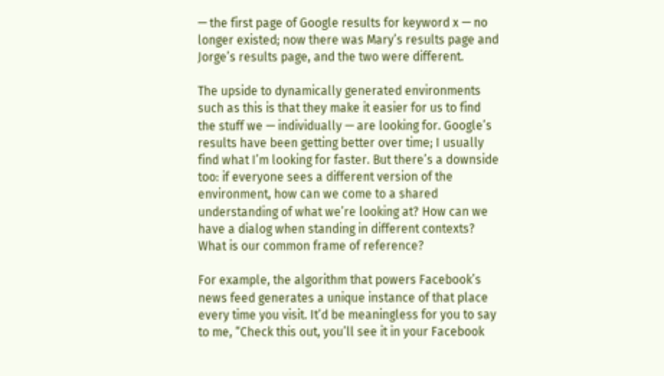— the first page of Google results for keyword x — no longer existed; now there was Mary’s results page and Jorge’s results page, and the two were different.

The upside to dynamically generated environments such as this is that they make it easier for us to find the stuff we — individually — are looking for. Google’s results have been getting better over time; I usually find what I’m looking for faster. But there’s a downside too: if everyone sees a different version of the environment, how can we come to a shared understanding of what we’re looking at? How can we have a dialog when standing in different contexts? What is our common frame of reference?

For example, the algorithm that powers Facebook’s news feed generates a unique instance of that place every time you visit. It’d be meaningless for you to say to me, “Check this out, you’ll see it in your Facebook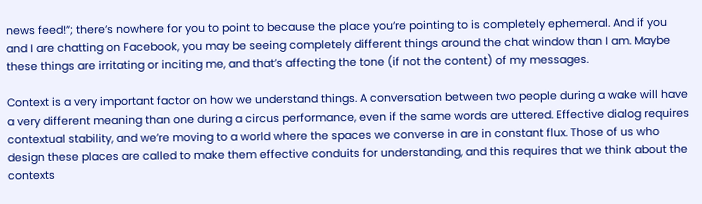news feed!”; there’s nowhere for you to point to because the place you’re pointing to is completely ephemeral. And if you and I are chatting on Facebook, you may be seeing completely different things around the chat window than I am. Maybe these things are irritating or inciting me, and that’s affecting the tone (if not the content) of my messages.

Context is a very important factor on how we understand things. A conversation between two people during a wake will have a very different meaning than one during a circus performance, even if the same words are uttered. Effective dialog requires contextual stability, and we’re moving to a world where the spaces we converse in are in constant flux. Those of us who design these places are called to make them effective conduits for understanding, and this requires that we think about the contexts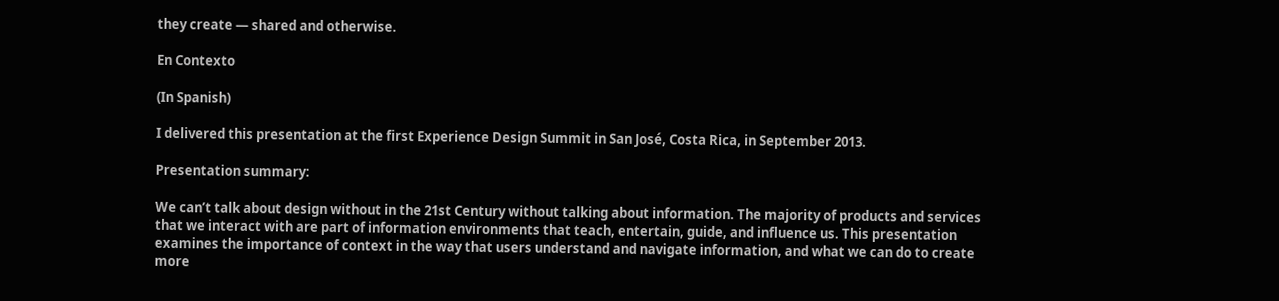they create — shared and otherwise.

En Contexto

(In Spanish)

I delivered this presentation at the first Experience Design Summit in San José, Costa Rica, in September 2013.

Presentation summary:

We can’t talk about design without in the 21st Century without talking about information. The majority of products and services that we interact with are part of information environments that teach, entertain, guide, and influence us. This presentation examines the importance of context in the way that users understand and navigate information, and what we can do to create more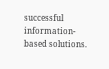successful information-based solutions.